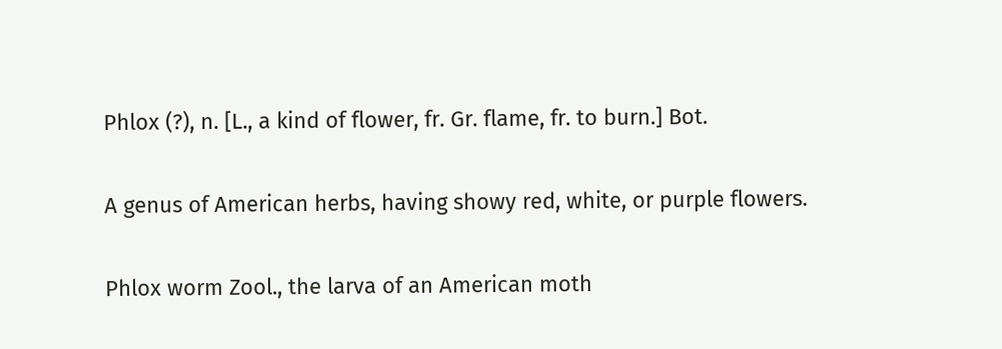Phlox (?), n. [L., a kind of flower, fr. Gr. flame, fr. to burn.] Bot.

A genus of American herbs, having showy red, white, or purple flowers.

Phlox worm Zool., the larva of an American moth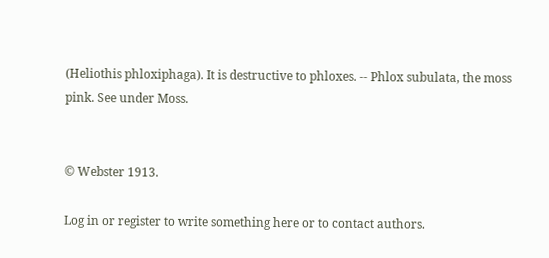(Heliothis phloxiphaga). It is destructive to phloxes. -- Phlox subulata, the moss pink. See under Moss.


© Webster 1913.

Log in or register to write something here or to contact authors.